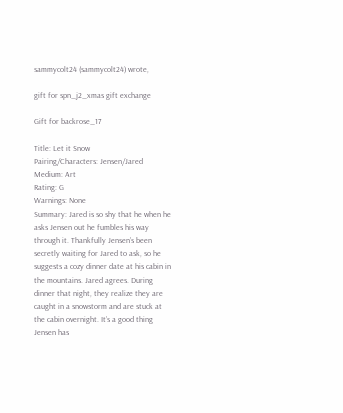sammycolt24 (sammycolt24) wrote,

gift for spn_j2_xmas gift exchange

Gift for backrose_17

Title: Let it Snow
Pairing/Characters: Jensen/Jared
Medium: Art
Rating: G
Warnings: None
Summary: Jared is so shy that he when he asks Jensen out he fumbles his way through it. Thankfully Jensen’s been secretly waiting for Jared to ask, so he suggests a cozy dinner date at his cabin in the mountains. Jared agrees. During dinner that night, they realize they are caught in a snowstorm and are stuck at the cabin overnight. It’s a good thing Jensen has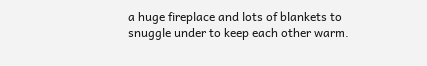a huge fireplace and lots of blankets to snuggle under to keep each other warm.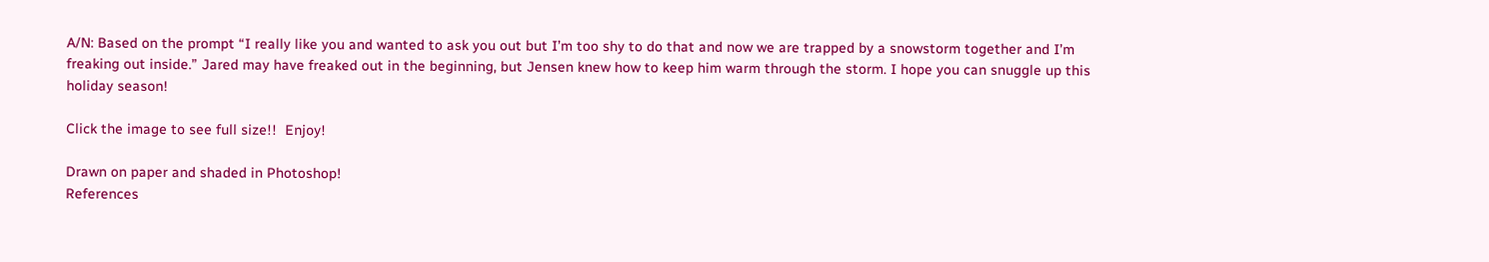A/N: Based on the prompt “I really like you and wanted to ask you out but I’m too shy to do that and now we are trapped by a snowstorm together and I’m freaking out inside.” Jared may have freaked out in the beginning, but Jensen knew how to keep him warm through the storm. I hope you can snuggle up this holiday season!

Click the image to see full size!!  Enjoy!

Drawn on paper and shaded in Photoshop!
References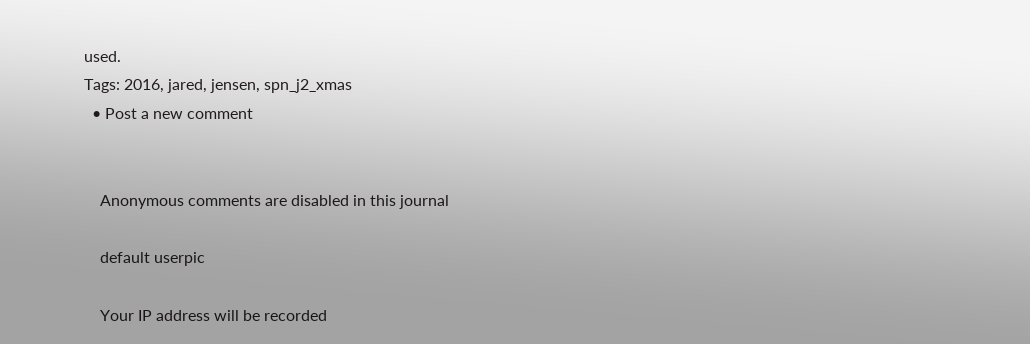used.
Tags: 2016, jared, jensen, spn_j2_xmas
  • Post a new comment


    Anonymous comments are disabled in this journal

    default userpic

    Your IP address will be recorded